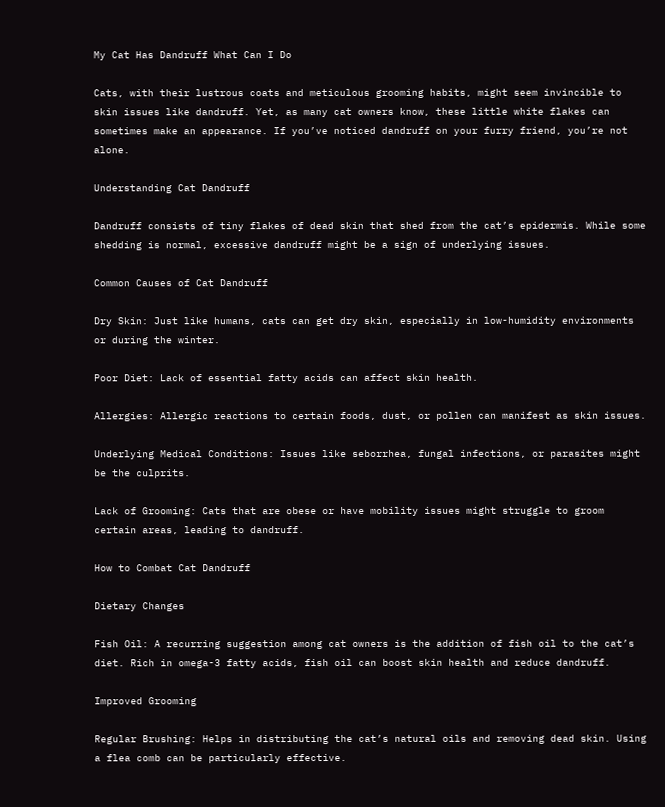My Cat Has Dandruff What Can I Do

Cats, with their lustrous coats and meticulous grooming habits, might seem invincible to skin issues like dandruff. Yet, as many cat owners know, these little white flakes can sometimes make an appearance. If you’ve noticed dandruff on your furry friend, you’re not alone.

Understanding Cat Dandruff

Dandruff consists of tiny flakes of dead skin that shed from the cat’s epidermis. While some shedding is normal, excessive dandruff might be a sign of underlying issues.

Common Causes of Cat Dandruff

Dry Skin: Just like humans, cats can get dry skin, especially in low-humidity environments or during the winter.

Poor Diet: Lack of essential fatty acids can affect skin health.

Allergies: Allergic reactions to certain foods, dust, or pollen can manifest as skin issues.

Underlying Medical Conditions: Issues like seborrhea, fungal infections, or parasites might be the culprits.

Lack of Grooming: Cats that are obese or have mobility issues might struggle to groom certain areas, leading to dandruff.

How to Combat Cat Dandruff

Dietary Changes

Fish Oil: A recurring suggestion among cat owners is the addition of fish oil to the cat’s diet. Rich in omega-3 fatty acids, fish oil can boost skin health and reduce dandruff.

Improved Grooming

Regular Brushing: Helps in distributing the cat’s natural oils and removing dead skin. Using a flea comb can be particularly effective.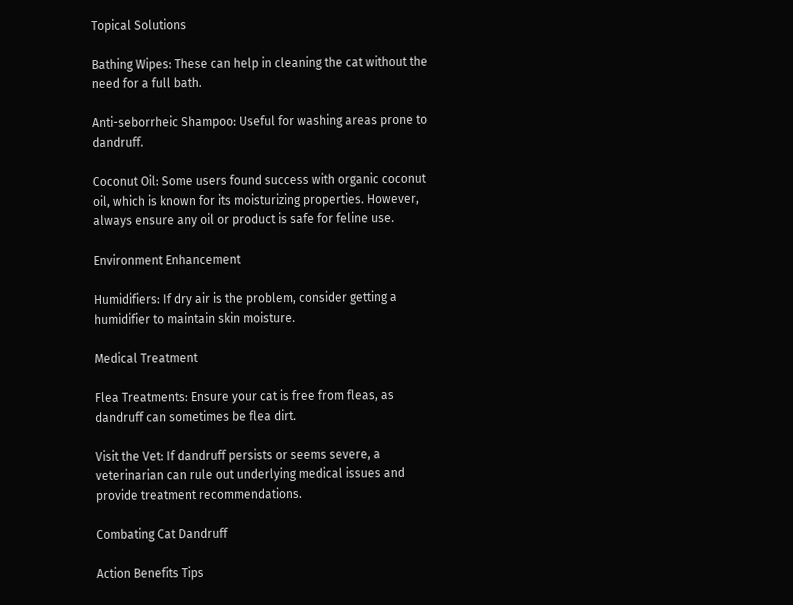Topical Solutions

Bathing Wipes: These can help in cleaning the cat without the need for a full bath.

Anti-seborrheic Shampoo: Useful for washing areas prone to dandruff.

Coconut Oil: Some users found success with organic coconut oil, which is known for its moisturizing properties. However, always ensure any oil or product is safe for feline use.

Environment Enhancement

Humidifiers: If dry air is the problem, consider getting a humidifier to maintain skin moisture.

Medical Treatment

Flea Treatments: Ensure your cat is free from fleas, as dandruff can sometimes be flea dirt.

Visit the Vet: If dandruff persists or seems severe, a veterinarian can rule out underlying medical issues and provide treatment recommendations.

Combating Cat Dandruff

Action Benefits Tips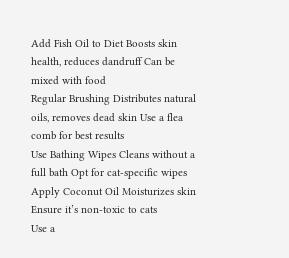Add Fish Oil to Diet Boosts skin health, reduces dandruff Can be mixed with food
Regular Brushing Distributes natural oils, removes dead skin Use a flea comb for best results
Use Bathing Wipes Cleans without a full bath Opt for cat-specific wipes
Apply Coconut Oil Moisturizes skin Ensure it’s non-toxic to cats
Use a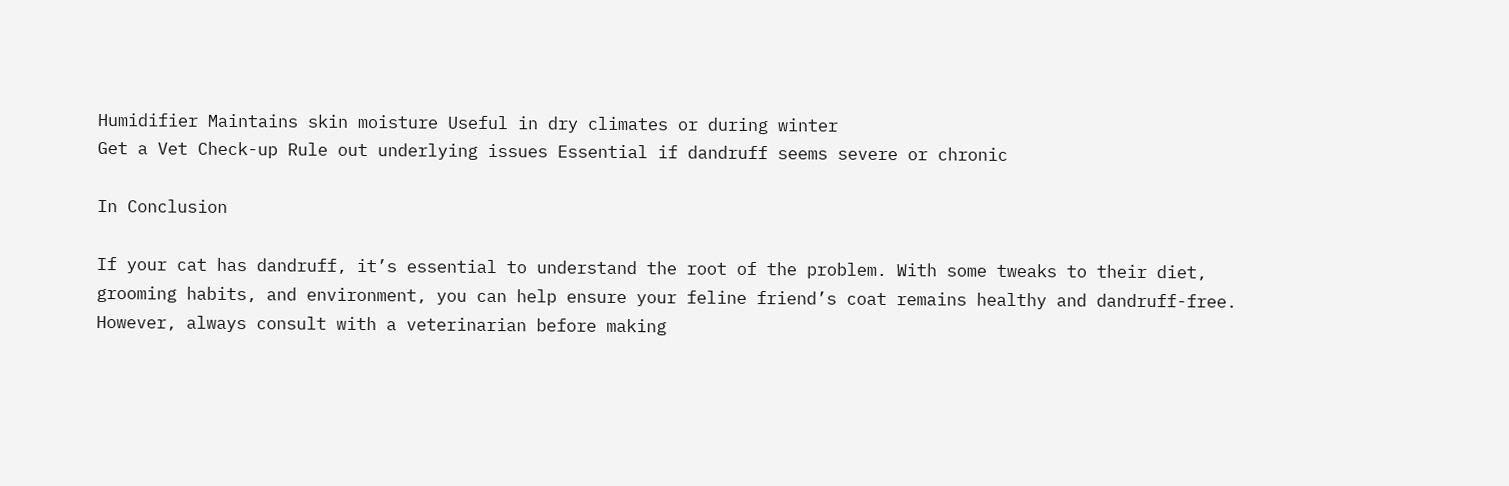Humidifier Maintains skin moisture Useful in dry climates or during winter
Get a Vet Check-up Rule out underlying issues Essential if dandruff seems severe or chronic

In Conclusion

If your cat has dandruff, it’s essential to understand the root of the problem. With some tweaks to their diet, grooming habits, and environment, you can help ensure your feline friend’s coat remains healthy and dandruff-free. However, always consult with a veterinarian before making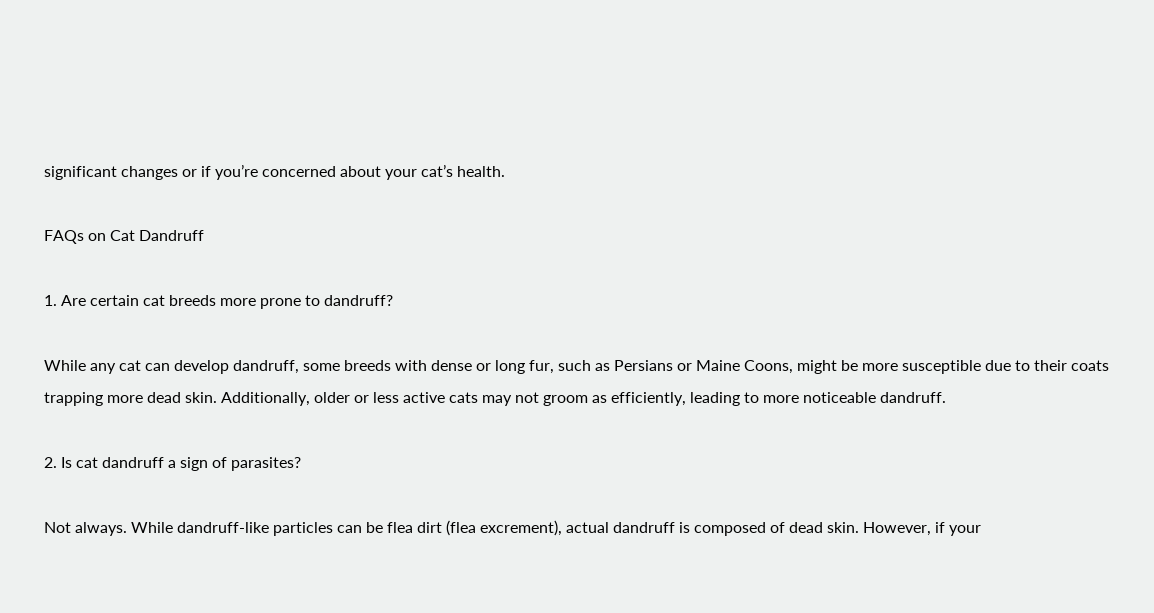significant changes or if you’re concerned about your cat’s health.

FAQs on Cat Dandruff

1. Are certain cat breeds more prone to dandruff?

While any cat can develop dandruff, some breeds with dense or long fur, such as Persians or Maine Coons, might be more susceptible due to their coats trapping more dead skin. Additionally, older or less active cats may not groom as efficiently, leading to more noticeable dandruff.

2. Is cat dandruff a sign of parasites?

Not always. While dandruff-like particles can be flea dirt (flea excrement), actual dandruff is composed of dead skin. However, if your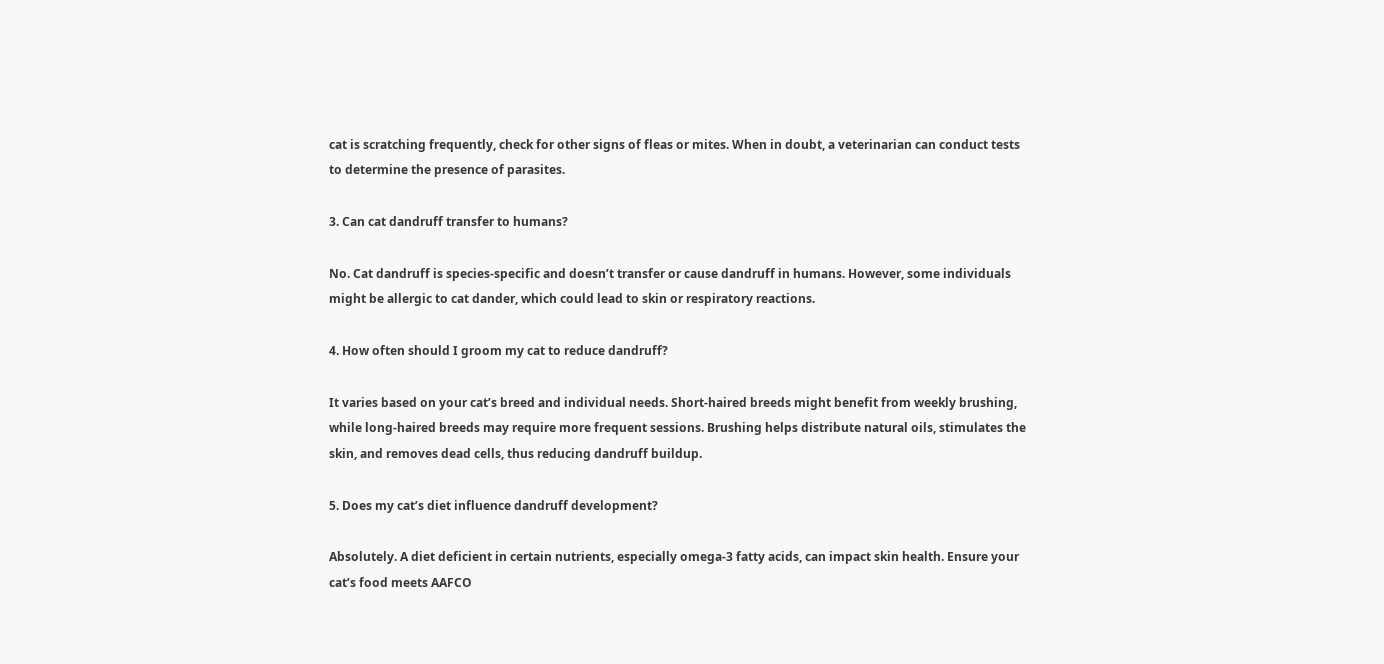cat is scratching frequently, check for other signs of fleas or mites. When in doubt, a veterinarian can conduct tests to determine the presence of parasites.

3. Can cat dandruff transfer to humans?

No. Cat dandruff is species-specific and doesn’t transfer or cause dandruff in humans. However, some individuals might be allergic to cat dander, which could lead to skin or respiratory reactions.

4. How often should I groom my cat to reduce dandruff?

It varies based on your cat’s breed and individual needs. Short-haired breeds might benefit from weekly brushing, while long-haired breeds may require more frequent sessions. Brushing helps distribute natural oils, stimulates the skin, and removes dead cells, thus reducing dandruff buildup.

5. Does my cat’s diet influence dandruff development?

Absolutely. A diet deficient in certain nutrients, especially omega-3 fatty acids, can impact skin health. Ensure your cat’s food meets AAFCO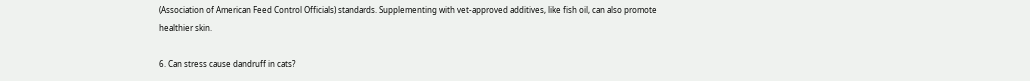(Association of American Feed Control Officials) standards. Supplementing with vet-approved additives, like fish oil, can also promote healthier skin.

6. Can stress cause dandruff in cats?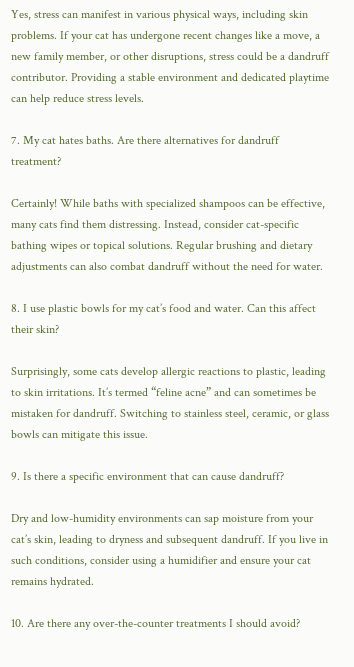Yes, stress can manifest in various physical ways, including skin problems. If your cat has undergone recent changes like a move, a new family member, or other disruptions, stress could be a dandruff contributor. Providing a stable environment and dedicated playtime can help reduce stress levels.

7. My cat hates baths. Are there alternatives for dandruff treatment?

Certainly! While baths with specialized shampoos can be effective, many cats find them distressing. Instead, consider cat-specific bathing wipes or topical solutions. Regular brushing and dietary adjustments can also combat dandruff without the need for water.

8. I use plastic bowls for my cat’s food and water. Can this affect their skin?

Surprisingly, some cats develop allergic reactions to plastic, leading to skin irritations. It’s termed “feline acne” and can sometimes be mistaken for dandruff. Switching to stainless steel, ceramic, or glass bowls can mitigate this issue.

9. Is there a specific environment that can cause dandruff?

Dry and low-humidity environments can sap moisture from your cat’s skin, leading to dryness and subsequent dandruff. If you live in such conditions, consider using a humidifier and ensure your cat remains hydrated.

10. Are there any over-the-counter treatments I should avoid?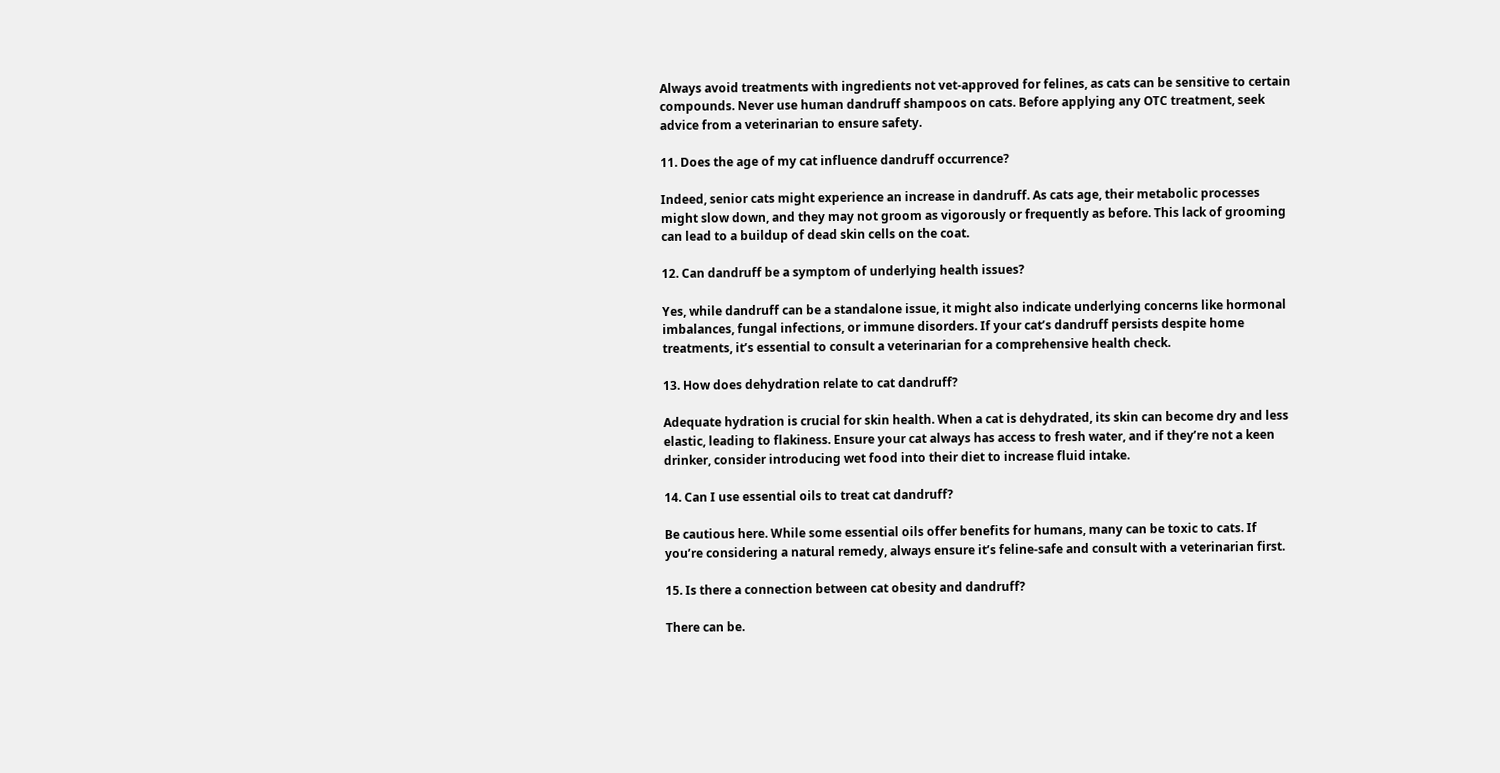Always avoid treatments with ingredients not vet-approved for felines, as cats can be sensitive to certain compounds. Never use human dandruff shampoos on cats. Before applying any OTC treatment, seek advice from a veterinarian to ensure safety.

11. Does the age of my cat influence dandruff occurrence?

Indeed, senior cats might experience an increase in dandruff. As cats age, their metabolic processes might slow down, and they may not groom as vigorously or frequently as before. This lack of grooming can lead to a buildup of dead skin cells on the coat.

12. Can dandruff be a symptom of underlying health issues?

Yes, while dandruff can be a standalone issue, it might also indicate underlying concerns like hormonal imbalances, fungal infections, or immune disorders. If your cat’s dandruff persists despite home treatments, it’s essential to consult a veterinarian for a comprehensive health check.

13. How does dehydration relate to cat dandruff?

Adequate hydration is crucial for skin health. When a cat is dehydrated, its skin can become dry and less elastic, leading to flakiness. Ensure your cat always has access to fresh water, and if they’re not a keen drinker, consider introducing wet food into their diet to increase fluid intake.

14. Can I use essential oils to treat cat dandruff?

Be cautious here. While some essential oils offer benefits for humans, many can be toxic to cats. If you’re considering a natural remedy, always ensure it’s feline-safe and consult with a veterinarian first.

15. Is there a connection between cat obesity and dandruff?

There can be.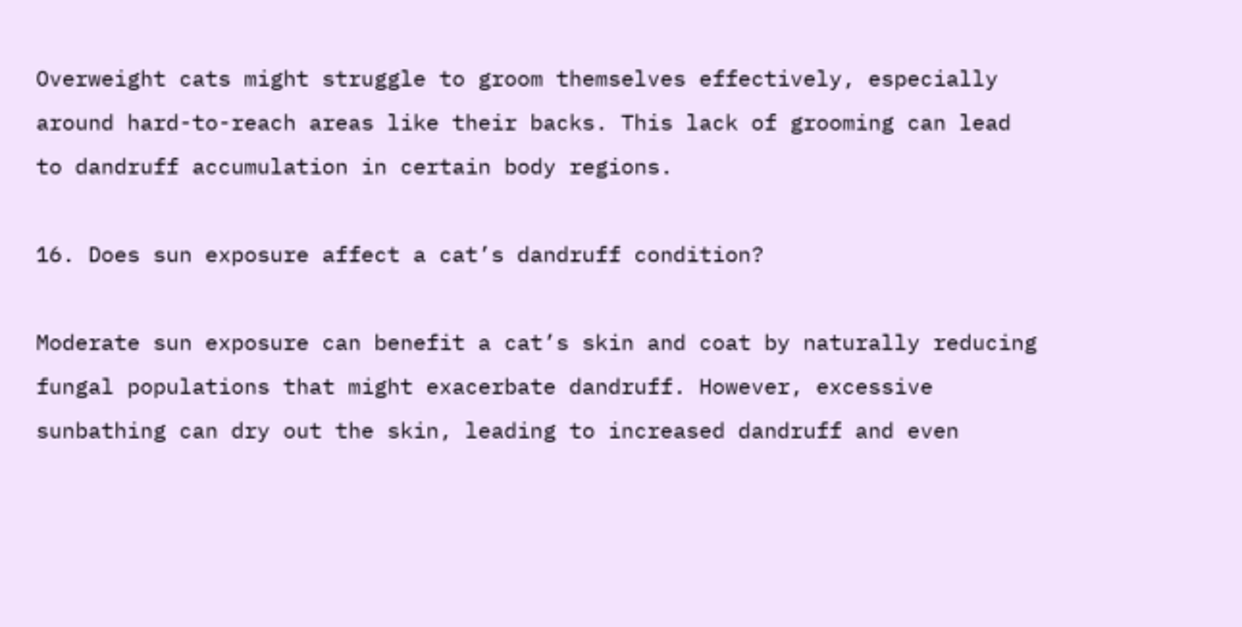Overweight cats might struggle to groom themselves effectively, especially around hard-to-reach areas like their backs. This lack of grooming can lead to dandruff accumulation in certain body regions.

16. Does sun exposure affect a cat’s dandruff condition?

Moderate sun exposure can benefit a cat’s skin and coat by naturally reducing fungal populations that might exacerbate dandruff. However, excessive sunbathing can dry out the skin, leading to increased dandruff and even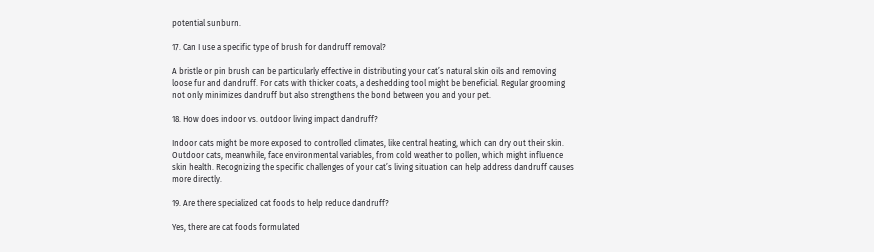potential sunburn.

17. Can I use a specific type of brush for dandruff removal?

A bristle or pin brush can be particularly effective in distributing your cat’s natural skin oils and removing loose fur and dandruff. For cats with thicker coats, a deshedding tool might be beneficial. Regular grooming not only minimizes dandruff but also strengthens the bond between you and your pet.

18. How does indoor vs. outdoor living impact dandruff?

Indoor cats might be more exposed to controlled climates, like central heating, which can dry out their skin. Outdoor cats, meanwhile, face environmental variables, from cold weather to pollen, which might influence skin health. Recognizing the specific challenges of your cat’s living situation can help address dandruff causes more directly.

19. Are there specialized cat foods to help reduce dandruff?

Yes, there are cat foods formulated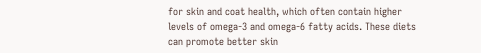for skin and coat health, which often contain higher levels of omega-3 and omega-6 fatty acids. These diets can promote better skin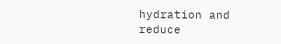hydration and reduce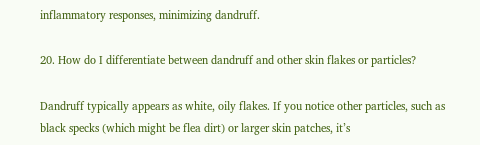inflammatory responses, minimizing dandruff.

20. How do I differentiate between dandruff and other skin flakes or particles?

Dandruff typically appears as white, oily flakes. If you notice other particles, such as black specks (which might be flea dirt) or larger skin patches, it’s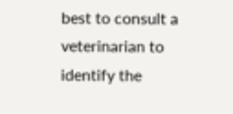best to consult a veterinarian to identify the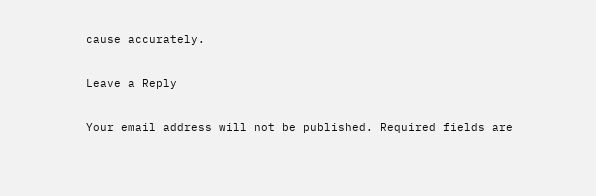cause accurately.

Leave a Reply

Your email address will not be published. Required fields are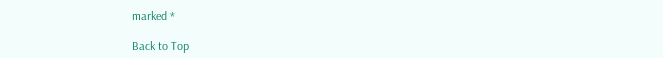marked *

Back to Top